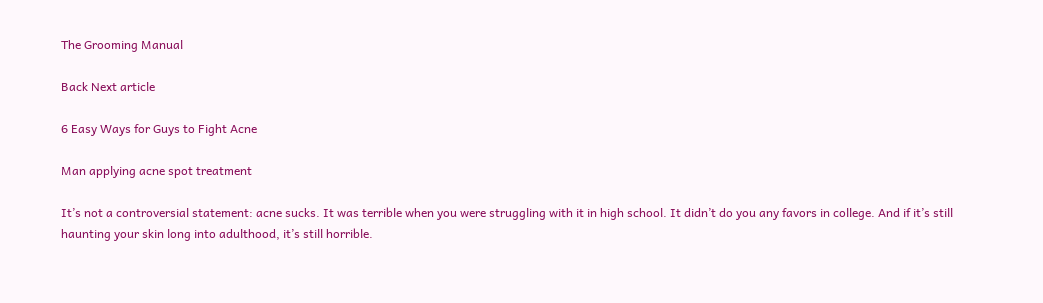The Grooming Manual

Back Next article

6 Easy Ways for Guys to Fight Acne

Man applying acne spot treatment

It’s not a controversial statement: acne sucks. It was terrible when you were struggling with it in high school. It didn’t do you any favors in college. And if it’s still haunting your skin long into adulthood, it’s still horrible.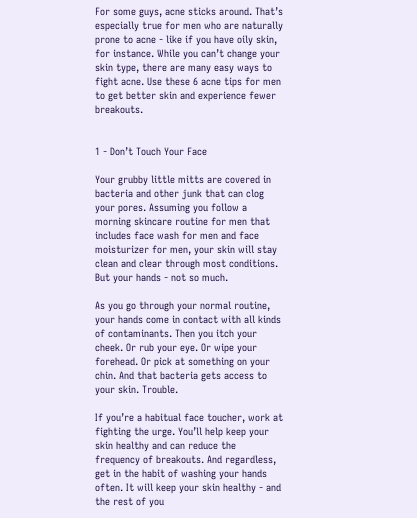For some guys, acne sticks around. That’s especially true for men who are naturally prone to acne - like if you have oily skin, for instance. While you can’t change your skin type, there are many easy ways to fight acne. Use these 6 acne tips for men to get better skin and experience fewer breakouts.


1 - Don’t Touch Your Face

Your grubby little mitts are covered in bacteria and other junk that can clog your pores. Assuming you follow a morning skincare routine for men that includes face wash for men and face moisturizer for men, your skin will stay clean and clear through most conditions. But your hands - not so much.

As you go through your normal routine, your hands come in contact with all kinds of contaminants. Then you itch your cheek. Or rub your eye. Or wipe your forehead. Or pick at something on your chin. And that bacteria gets access to your skin. Trouble.

If you’re a habitual face toucher, work at fighting the urge. You’ll help keep your skin healthy and can reduce the frequency of breakouts. And regardless, get in the habit of washing your hands often. It will keep your skin healthy - and the rest of you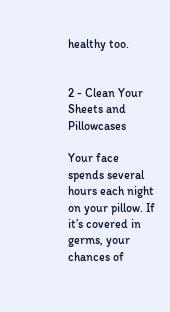healthy too.


2 - Clean Your Sheets and Pillowcases

Your face spends several hours each night on your pillow. If it’s covered in germs, your chances of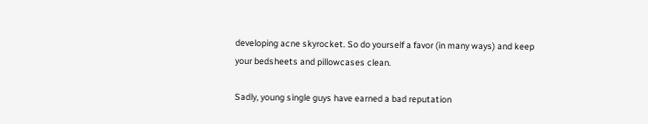developing acne skyrocket. So do yourself a favor (in many ways) and keep your bedsheets and pillowcases clean.

Sadly, young single guys have earned a bad reputation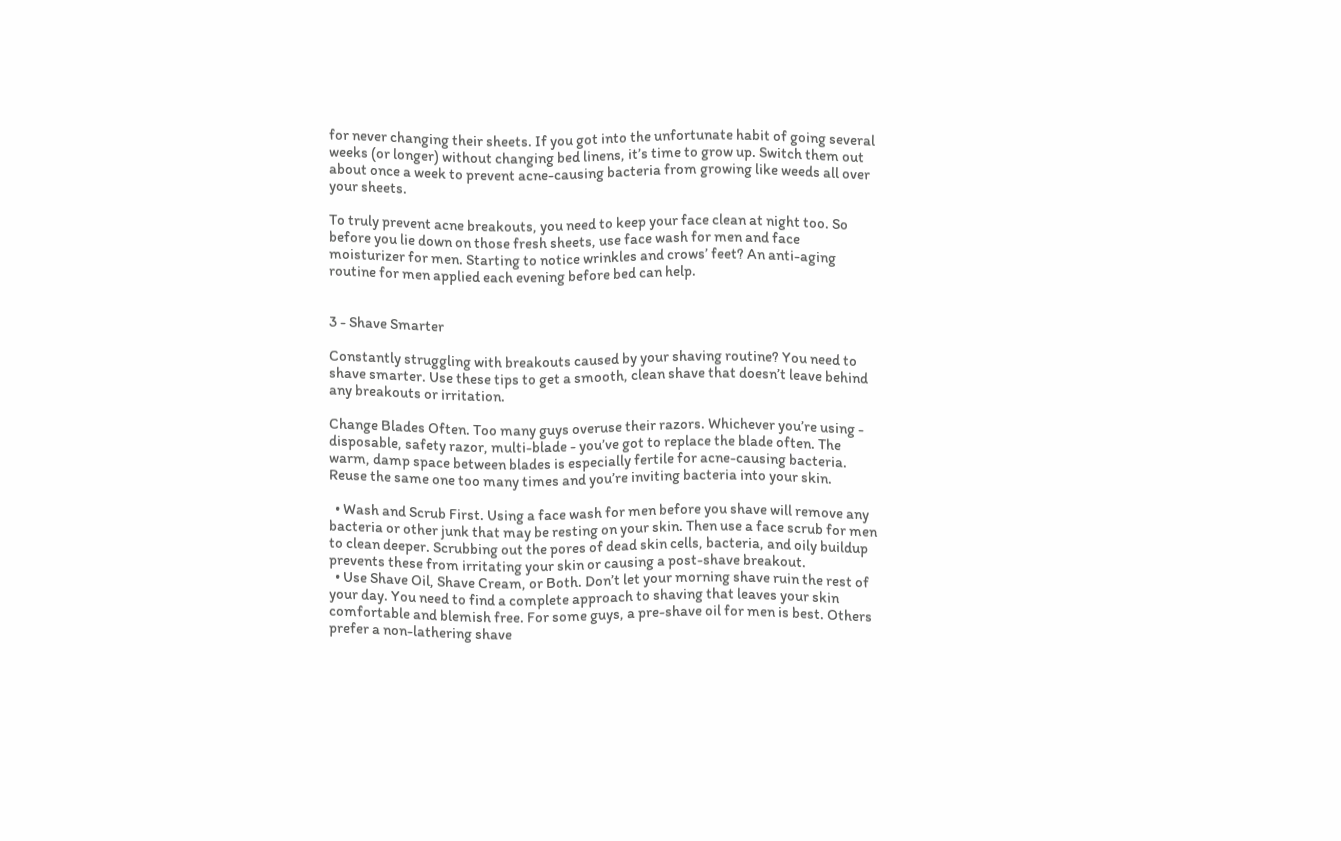for never changing their sheets. If you got into the unfortunate habit of going several weeks (or longer) without changing bed linens, it’s time to grow up. Switch them out about once a week to prevent acne-causing bacteria from growing like weeds all over your sheets.

To truly prevent acne breakouts, you need to keep your face clean at night too. So before you lie down on those fresh sheets, use face wash for men and face moisturizer for men. Starting to notice wrinkles and crows’ feet? An anti-aging routine for men applied each evening before bed can help.


3 - Shave Smarter

Constantly struggling with breakouts caused by your shaving routine? You need to shave smarter. Use these tips to get a smooth, clean shave that doesn’t leave behind any breakouts or irritation.

Change Blades Often. Too many guys overuse their razors. Whichever you’re using - disposable, safety razor, multi-blade - you’ve got to replace the blade often. The warm, damp space between blades is especially fertile for acne-causing bacteria. Reuse the same one too many times and you’re inviting bacteria into your skin.

  • Wash and Scrub First. Using a face wash for men before you shave will remove any bacteria or other junk that may be resting on your skin. Then use a face scrub for men to clean deeper. Scrubbing out the pores of dead skin cells, bacteria, and oily buildup prevents these from irritating your skin or causing a post-shave breakout.
  • Use Shave Oil, Shave Cream, or Both. Don’t let your morning shave ruin the rest of your day. You need to find a complete approach to shaving that leaves your skin comfortable and blemish free. For some guys, a pre-shave oil for men is best. Others prefer a non-lathering shave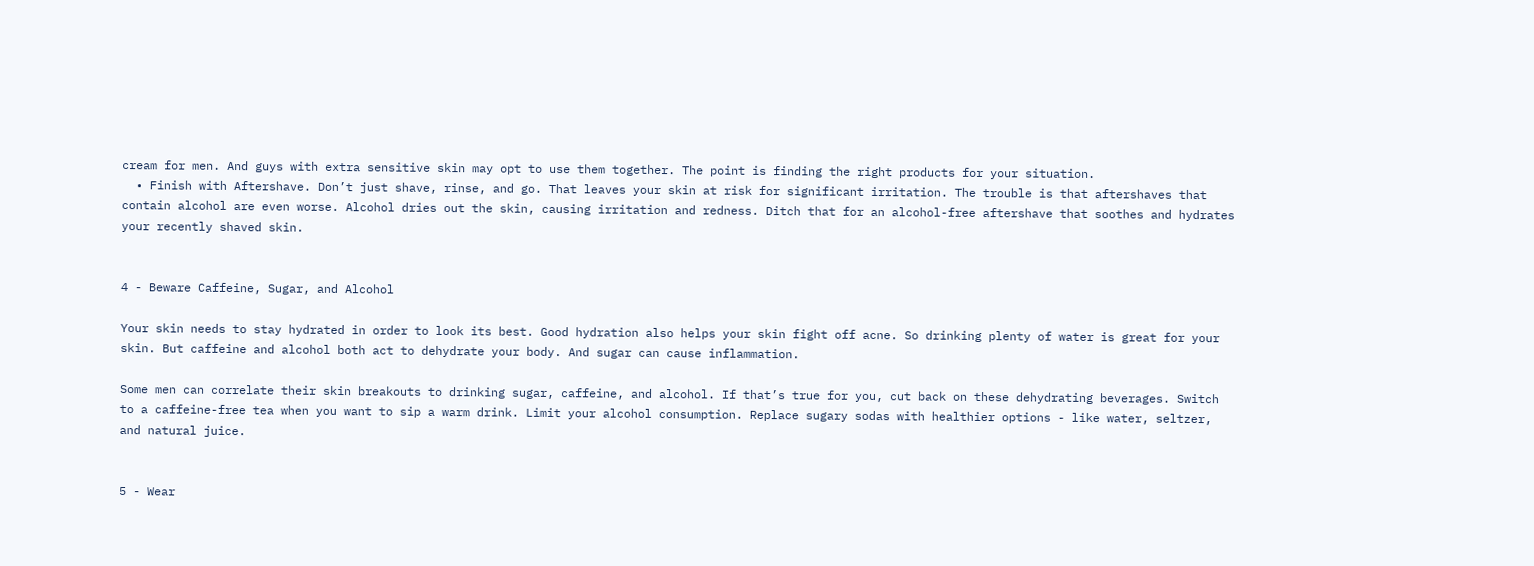cream for men. And guys with extra sensitive skin may opt to use them together. The point is finding the right products for your situation.
  • Finish with Aftershave. Don’t just shave, rinse, and go. That leaves your skin at risk for significant irritation. The trouble is that aftershaves that contain alcohol are even worse. Alcohol dries out the skin, causing irritation and redness. Ditch that for an alcohol-free aftershave that soothes and hydrates your recently shaved skin.


4 - Beware Caffeine, Sugar, and Alcohol

Your skin needs to stay hydrated in order to look its best. Good hydration also helps your skin fight off acne. So drinking plenty of water is great for your skin. But caffeine and alcohol both act to dehydrate your body. And sugar can cause inflammation.

Some men can correlate their skin breakouts to drinking sugar, caffeine, and alcohol. If that’s true for you, cut back on these dehydrating beverages. Switch to a caffeine-free tea when you want to sip a warm drink. Limit your alcohol consumption. Replace sugary sodas with healthier options - like water, seltzer, and natural juice.


5 - Wear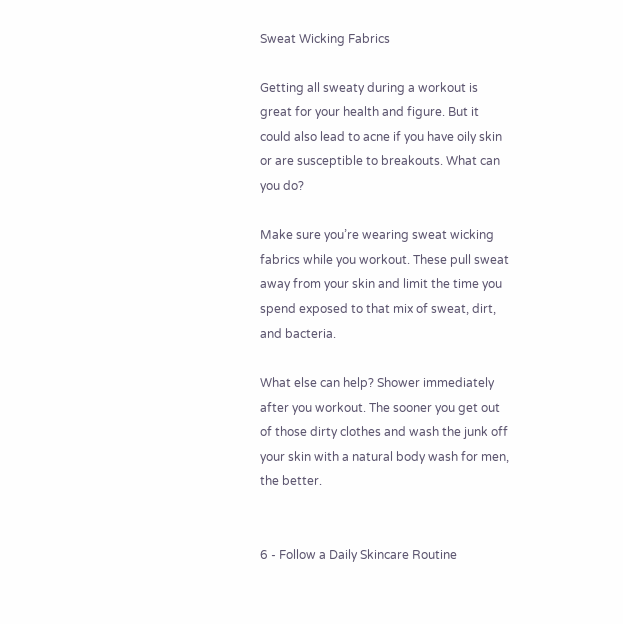Sweat Wicking Fabrics

Getting all sweaty during a workout is great for your health and figure. But it could also lead to acne if you have oily skin or are susceptible to breakouts. What can you do?

Make sure you’re wearing sweat wicking fabrics while you workout. These pull sweat away from your skin and limit the time you spend exposed to that mix of sweat, dirt, and bacteria.

What else can help? Shower immediately after you workout. The sooner you get out of those dirty clothes and wash the junk off your skin with a natural body wash for men, the better.


6 - Follow a Daily Skincare Routine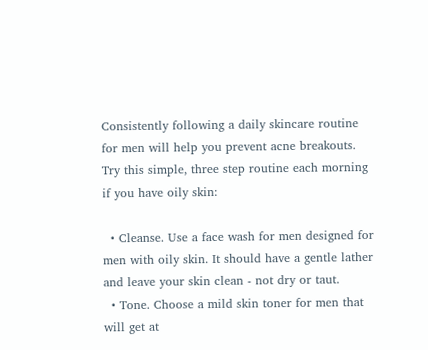Consistently following a daily skincare routine for men will help you prevent acne breakouts. Try this simple, three step routine each morning if you have oily skin:

  • Cleanse. Use a face wash for men designed for men with oily skin. It should have a gentle lather and leave your skin clean - not dry or taut.
  • Tone. Choose a mild skin toner for men that will get at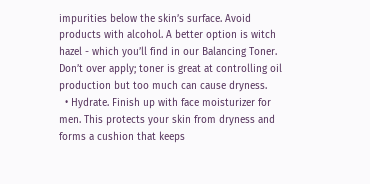impurities below the skin’s surface. Avoid products with alcohol. A better option is witch hazel - which you’ll find in our Balancing Toner. Don’t over apply; toner is great at controlling oil production but too much can cause dryness.
  • Hydrate. Finish up with face moisturizer for men. This protects your skin from dryness and forms a cushion that keeps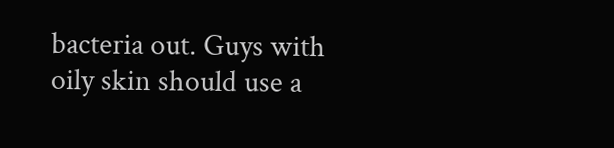bacteria out. Guys with oily skin should use a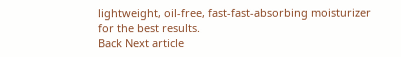lightweight, oil-free, fast-fast-absorbing moisturizer for the best results.
Back Next article